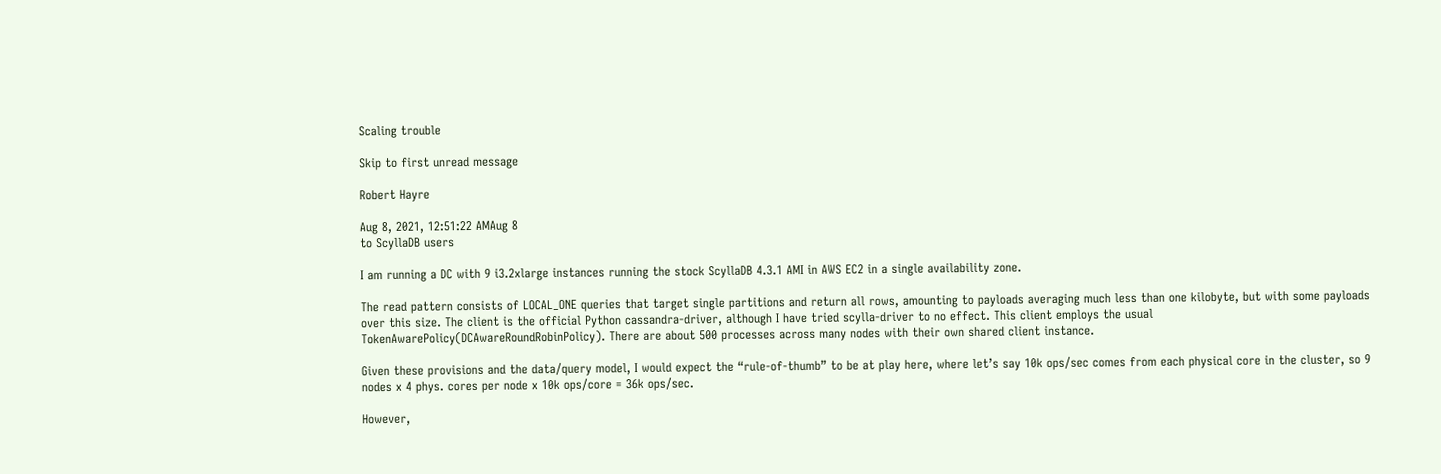Scaling trouble

Skip to first unread message

Robert Hayre

Aug 8, 2021, 12:51:22 AMAug 8
to ScyllaDB users

I am running a DC with 9 i3.2xlarge instances running the stock ScyllaDB 4.3.1 AMI in AWS EC2 in a single availability zone.

The read pattern consists of LOCAL_ONE queries that target single partitions and return all rows, amounting to payloads averaging much less than one kilobyte, but with some payloads over this size. The client is the official Python cassandra-driver, although I have tried scylla-driver to no effect. This client employs the usual TokenAwarePolicy(DCAwareRoundRobinPolicy). There are about 500 processes across many nodes with their own shared client instance.

Given these provisions and the data/query model, I would expect the “rule-of-thumb” to be at play here, where let’s say 10k ops/sec comes from each physical core in the cluster, so 9 nodes x 4 phys. cores per node x 10k ops/core = 36k ops/sec.

However,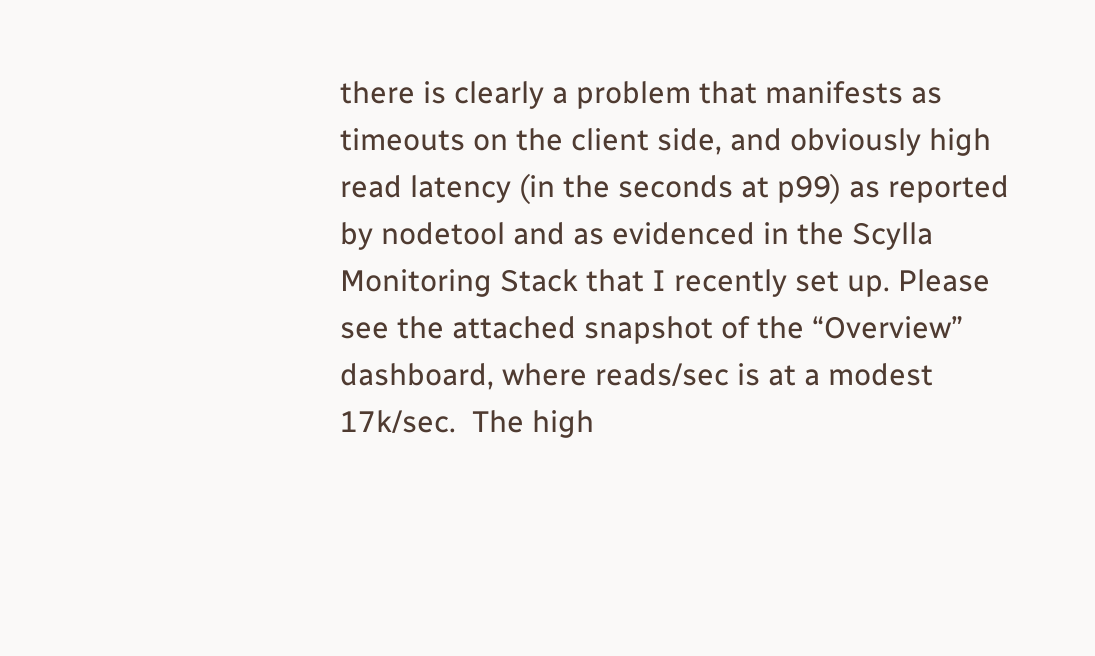there is clearly a problem that manifests as timeouts on the client side, and obviously high read latency (in the seconds at p99) as reported by nodetool and as evidenced in the Scylla Monitoring Stack that I recently set up. Please see the attached snapshot of the “Overview” dashboard, where reads/sec is at a modest 17k/sec.  The high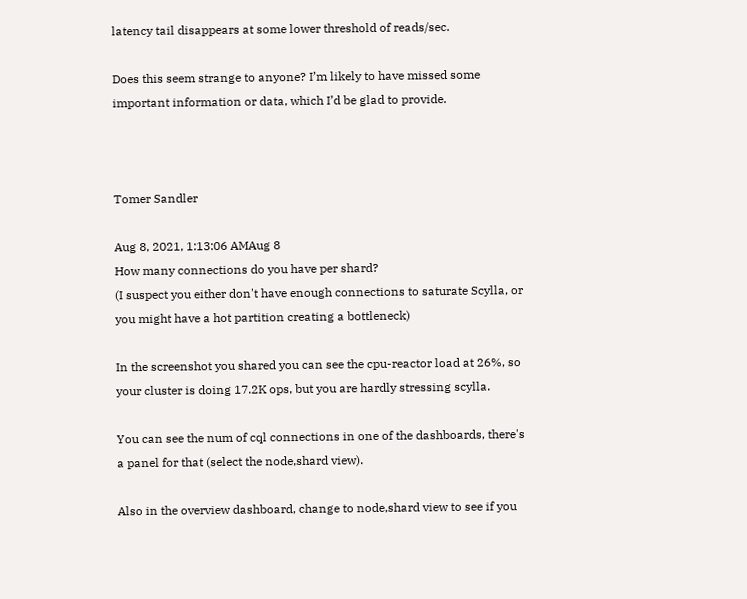latency tail disappears at some lower threshold of reads/sec.

Does this seem strange to anyone? I’m likely to have missed some important information or data, which I’d be glad to provide.



Tomer Sandler

Aug 8, 2021, 1:13:06 AMAug 8
How many connections do you have per shard?
(I suspect you either don't have enough connections to saturate Scylla, or you might have a hot partition creating a bottleneck)

In the screenshot you shared you can see the cpu-reactor load at 26%, so your cluster is doing 17.2K ops, but you are hardly stressing scylla.

You can see the num of cql connections in one of the dashboards, there's a panel for that (select the node,shard view).

Also in the overview dashboard, change to node,shard view to see if you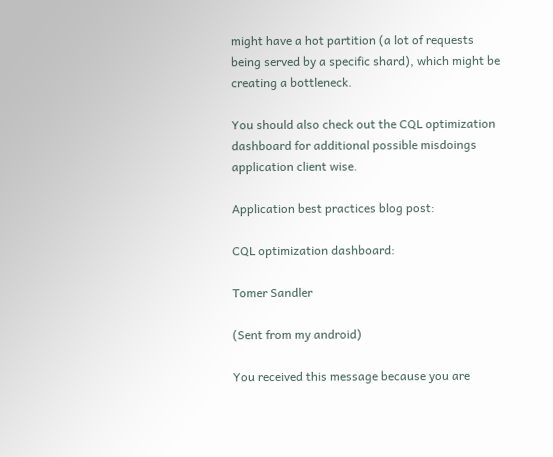might have a hot partition (a lot of requests being served by a specific shard), which might be creating a bottleneck.

You should also check out the CQL optimization dashboard for additional possible misdoings application client wise.

Application best practices blog post:

CQL optimization dashboard:

Tomer Sandler

(Sent from my android)

You received this message because you are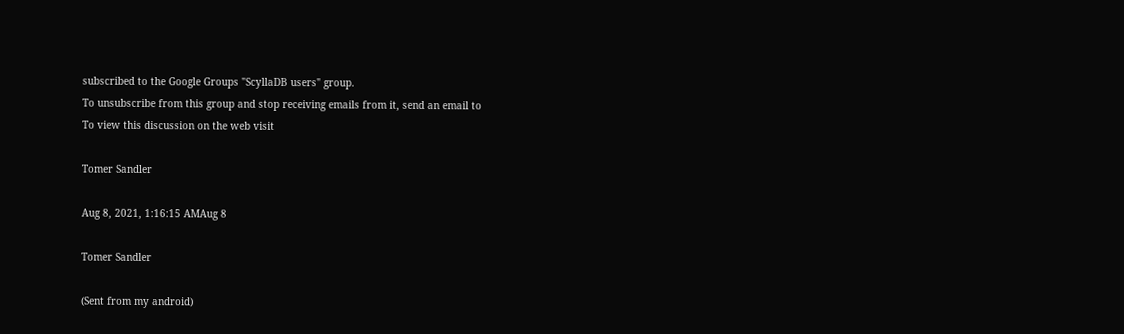subscribed to the Google Groups "ScyllaDB users" group.
To unsubscribe from this group and stop receiving emails from it, send an email to
To view this discussion on the web visit

Tomer Sandler

Aug 8, 2021, 1:16:15 AMAug 8

Tomer Sandler

(Sent from my android)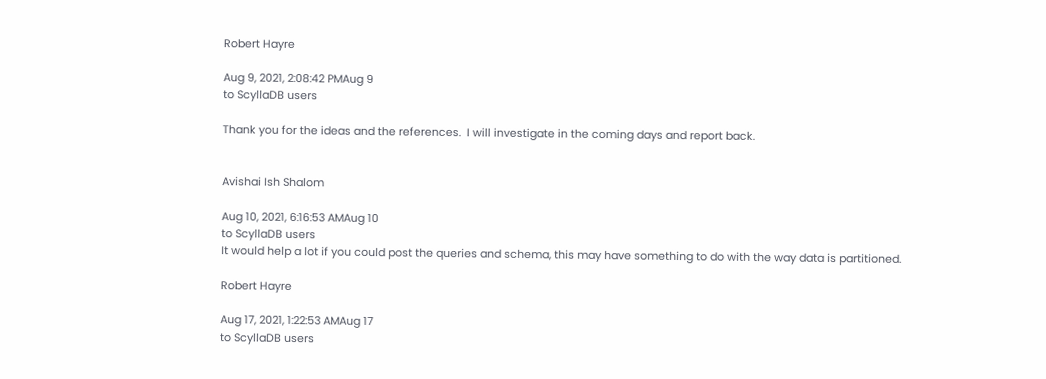Robert Hayre

Aug 9, 2021, 2:08:42 PMAug 9
to ScyllaDB users

Thank you for the ideas and the references.  I will investigate in the coming days and report back.


Avishai Ish Shalom

Aug 10, 2021, 6:16:53 AMAug 10
to ScyllaDB users
It would help a lot if you could post the queries and schema, this may have something to do with the way data is partitioned.

Robert Hayre

Aug 17, 2021, 1:22:53 AMAug 17
to ScyllaDB users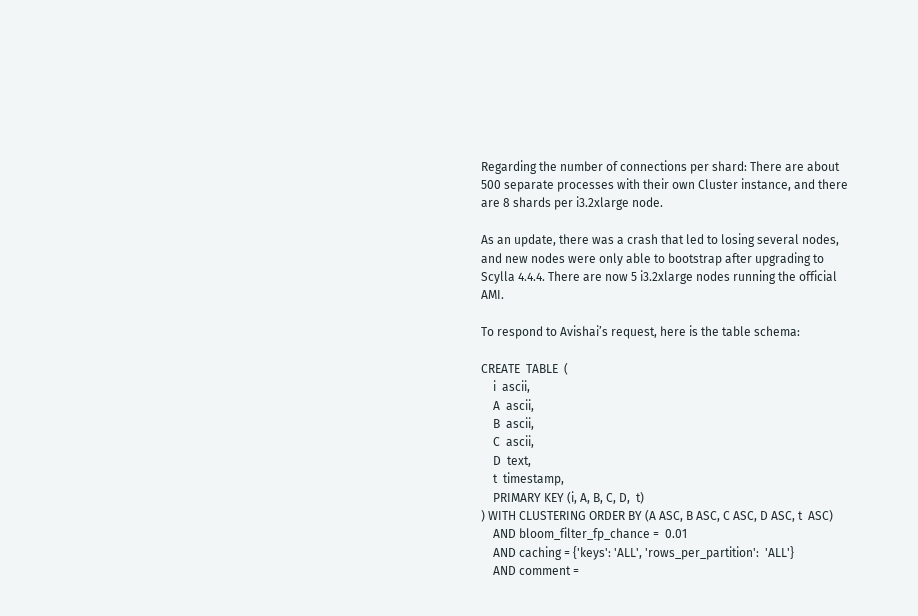Regarding the number of connections per shard: There are about 500 separate processes with their own Cluster instance, and there are 8 shards per i3.2xlarge node.

As an update, there was a crash that led to losing several nodes, and new nodes were only able to bootstrap after upgrading to Scylla 4.4.4. There are now 5 i3.2xlarge nodes running the official AMI.

To respond to Avishai’s request, here is the table schema:

CREATE  TABLE  (
    i  ascii,
    A  ascii,
    B  ascii,
    C  ascii,
    D  text,
    t  timestamp,
    PRIMARY KEY (i, A, B, C, D,  t)
) WITH CLUSTERING ORDER BY (A ASC, B ASC, C ASC, D ASC, t  ASC)
    AND bloom_filter_fp_chance =  0.01
    AND caching = {'keys': 'ALL', 'rows_per_partition':  'ALL'}
    AND comment =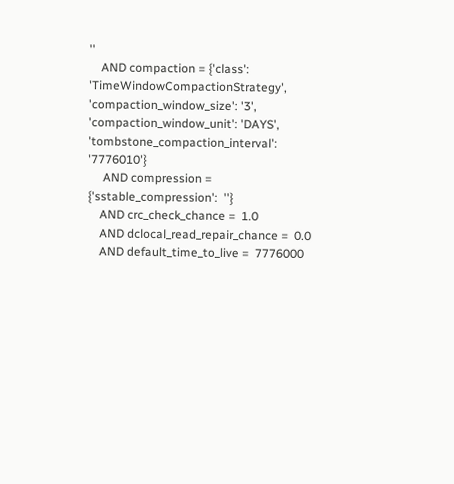''
    AND compaction = {'class': 'TimeWindowCompactionStrategy',  'compaction_window_size': '3', 'compaction_window_unit': 'DAYS',  'tombstone_compaction_interval': '7776010'}
     AND compression = {'sstable_compression':  ''}
    AND crc_check_chance =  1.0
    AND dclocal_read_repair_chance =  0.0
    AND default_time_to_live =  7776000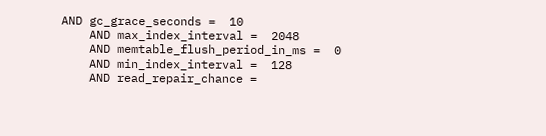AND gc_grace_seconds =  10
    AND max_index_interval =  2048
    AND memtable_flush_period_in_ms =  0
    AND min_index_interval =  128
    AND read_repair_chance =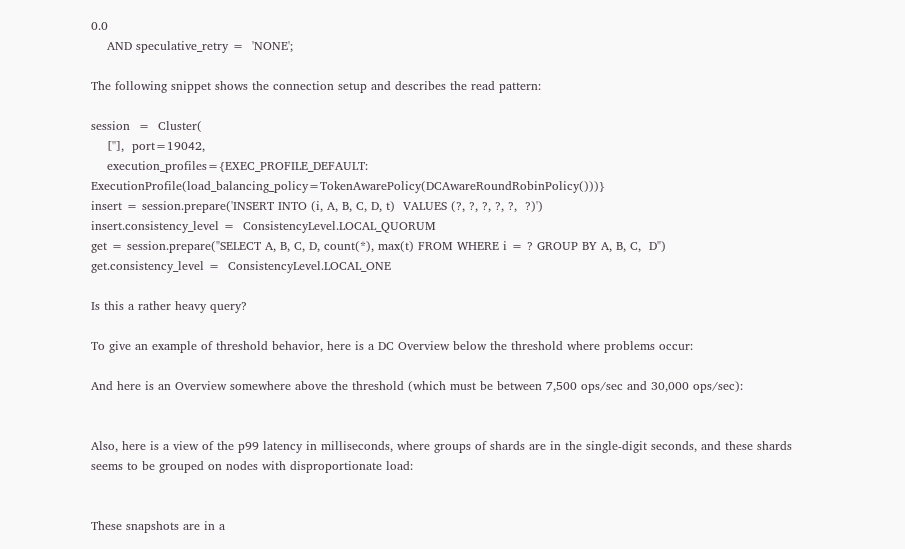0.0
    AND speculative_retry =  'NONE';

The following snippet shows the connection setup and describes the read pattern:

session  =  Cluster(
    [''],  port=19042,
    execution_profiles={EXEC_PROFILE_DEFAULT:  ExecutionProfile(load_balancing_policy=TokenAwarePolicy(DCAwareRoundRobinPolicy()))}
insert = session.prepare('INSERT INTO (i, A, B, C, D, t)  VALUES (?, ?, ?, ?, ?,  ?)')
insert.consistency_level =  ConsistencyLevel.LOCAL_QUORUM
get = session.prepare("SELECT A, B, C, D, count(*), max(t) FROM WHERE i = ? GROUP BY A, B, C,  D")
get.consistency_level =  ConsistencyLevel.LOCAL_ONE

Is this a rather heavy query?

To give an example of threshold behavior, here is a DC Overview below the threshold where problems occur:

And here is an Overview somewhere above the threshold (which must be between 7,500 ops/sec and 30,000 ops/sec):


Also, here is a view of the p99 latency in milliseconds, where groups of shards are in the single-digit seconds, and these shards seems to be grouped on nodes with disproportionate load:


These snapshots are in a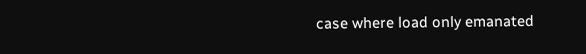case where load only emanated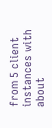from 5 client instances with about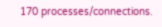170 processes/connections.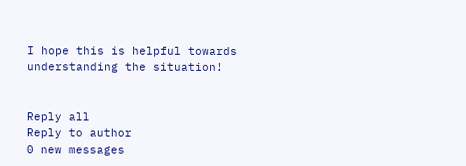I hope this is helpful towards understanding the situation!


Reply all
Reply to author
0 new messages